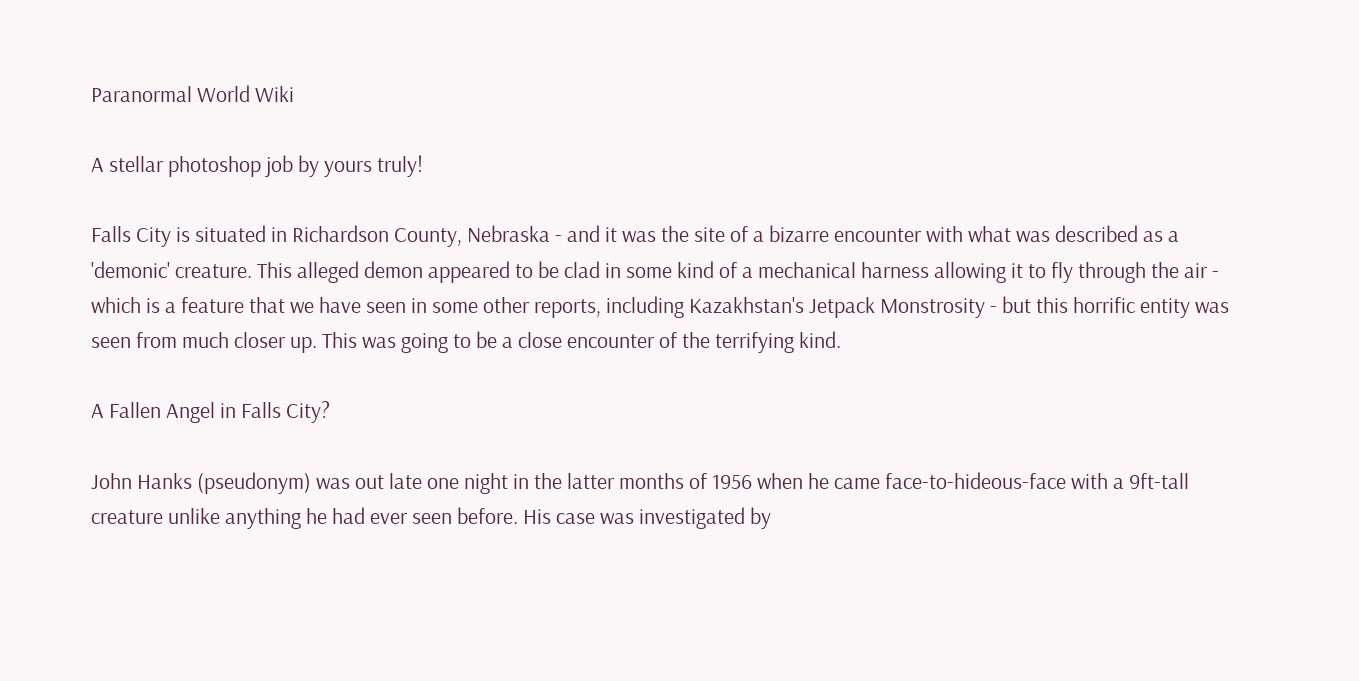Paranormal World Wiki

A stellar photoshop job by yours truly!

Falls City is situated in Richardson County, Nebraska - and it was the site of a bizarre encounter with what was described as a 'demonic' creature. This alleged demon appeared to be clad in some kind of a mechanical harness allowing it to fly through the air - which is a feature that we have seen in some other reports, including Kazakhstan's Jetpack Monstrosity - but this horrific entity was seen from much closer up. This was going to be a close encounter of the terrifying kind.

A Fallen Angel in Falls City?

John Hanks (pseudonym) was out late one night in the latter months of 1956 when he came face-to-hideous-face with a 9ft-tall creature unlike anything he had ever seen before. His case was investigated by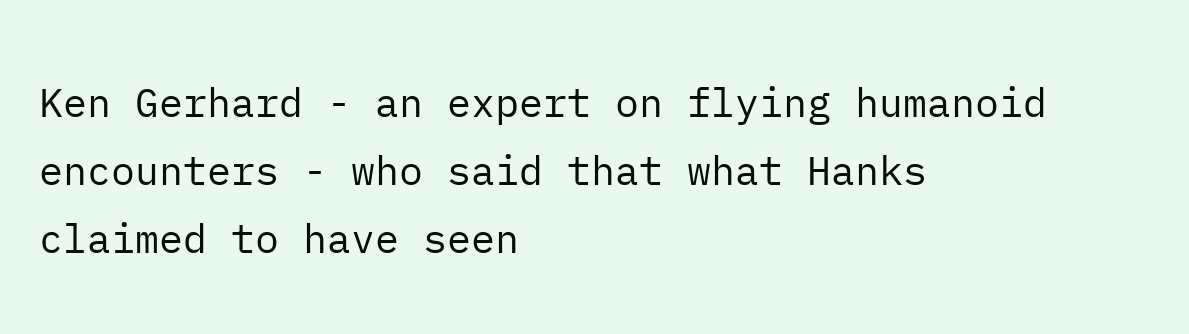Ken Gerhard - an expert on flying humanoid encounters - who said that what Hanks claimed to have seen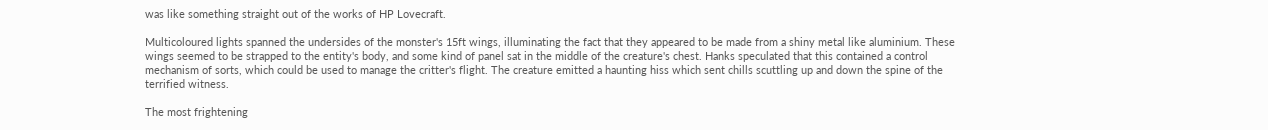was like something straight out of the works of HP Lovecraft.

Multicoloured lights spanned the undersides of the monster's 15ft wings, illuminating the fact that they appeared to be made from a shiny metal like aluminium. These wings seemed to be strapped to the entity's body, and some kind of panel sat in the middle of the creature's chest. Hanks speculated that this contained a control mechanism of sorts, which could be used to manage the critter's flight. The creature emitted a haunting hiss which sent chills scuttling up and down the spine of the terrified witness.

The most frightening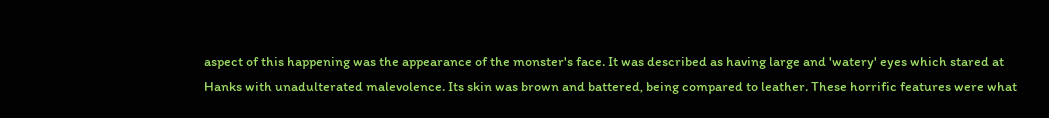aspect of this happening was the appearance of the monster's face. It was described as having large and 'watery' eyes which stared at Hanks with unadulterated malevolence. Its skin was brown and battered, being compared to leather. These horrific features were what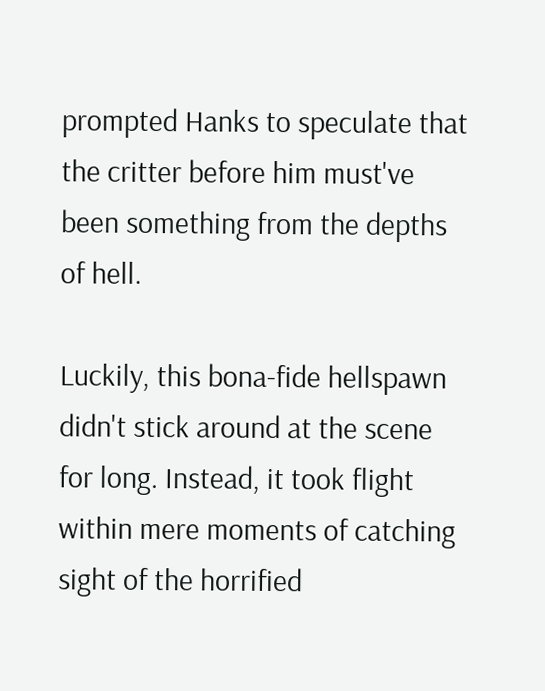prompted Hanks to speculate that the critter before him must've been something from the depths of hell.

Luckily, this bona-fide hellspawn didn't stick around at the scene for long. Instead, it took flight within mere moments of catching sight of the horrified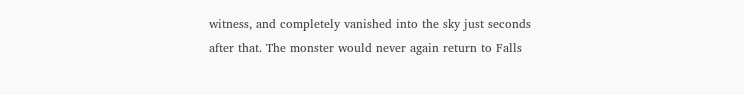witness, and completely vanished into the sky just seconds after that. The monster would never again return to Falls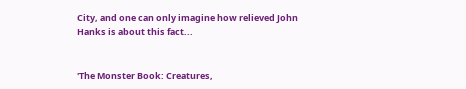City, and one can only imagine how relieved John Hanks is about this fact...


'The Monster Book: Creatures,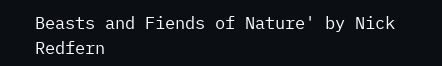Beasts and Fiends of Nature' by Nick Redfern